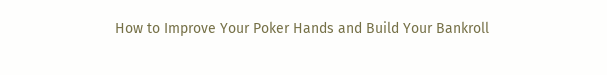How to Improve Your Poker Hands and Build Your Bankroll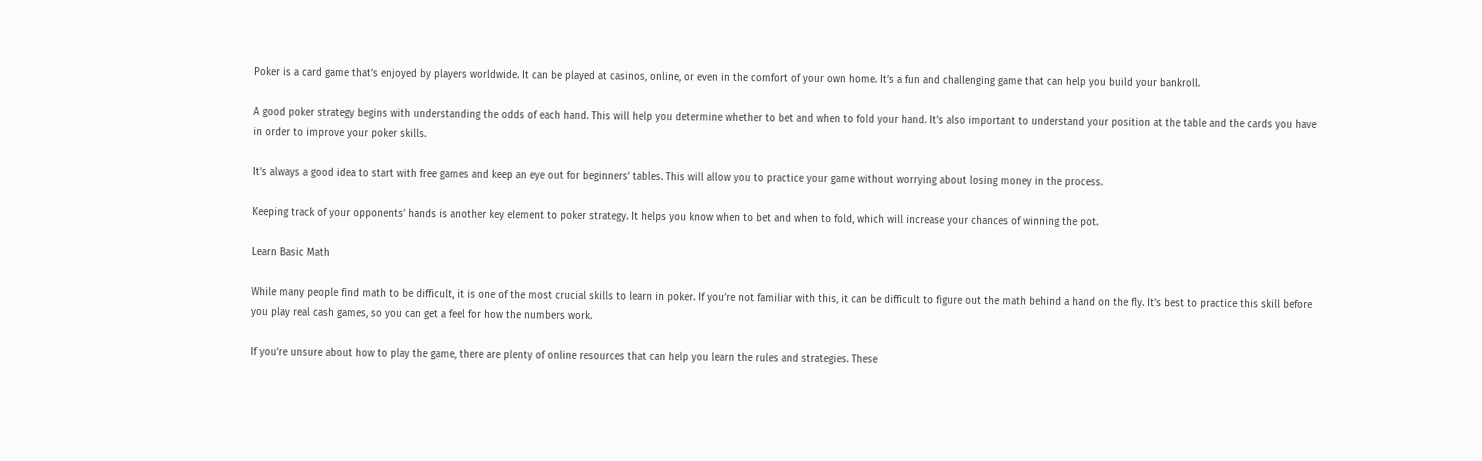Poker is a card game that’s enjoyed by players worldwide. It can be played at casinos, online, or even in the comfort of your own home. It’s a fun and challenging game that can help you build your bankroll.

A good poker strategy begins with understanding the odds of each hand. This will help you determine whether to bet and when to fold your hand. It’s also important to understand your position at the table and the cards you have in order to improve your poker skills.

It’s always a good idea to start with free games and keep an eye out for beginners’ tables. This will allow you to practice your game without worrying about losing money in the process.

Keeping track of your opponents’ hands is another key element to poker strategy. It helps you know when to bet and when to fold, which will increase your chances of winning the pot.

Learn Basic Math

While many people find math to be difficult, it is one of the most crucial skills to learn in poker. If you’re not familiar with this, it can be difficult to figure out the math behind a hand on the fly. It’s best to practice this skill before you play real cash games, so you can get a feel for how the numbers work.

If you’re unsure about how to play the game, there are plenty of online resources that can help you learn the rules and strategies. These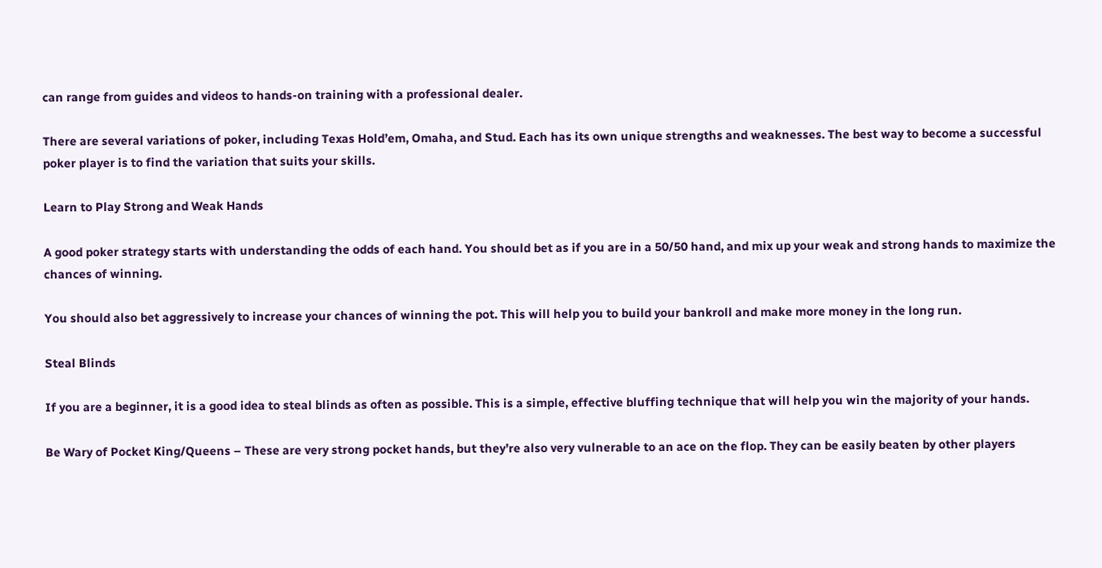can range from guides and videos to hands-on training with a professional dealer.

There are several variations of poker, including Texas Hold’em, Omaha, and Stud. Each has its own unique strengths and weaknesses. The best way to become a successful poker player is to find the variation that suits your skills.

Learn to Play Strong and Weak Hands

A good poker strategy starts with understanding the odds of each hand. You should bet as if you are in a 50/50 hand, and mix up your weak and strong hands to maximize the chances of winning.

You should also bet aggressively to increase your chances of winning the pot. This will help you to build your bankroll and make more money in the long run.

Steal Blinds

If you are a beginner, it is a good idea to steal blinds as often as possible. This is a simple, effective bluffing technique that will help you win the majority of your hands.

Be Wary of Pocket King/Queens – These are very strong pocket hands, but they’re also very vulnerable to an ace on the flop. They can be easily beaten by other players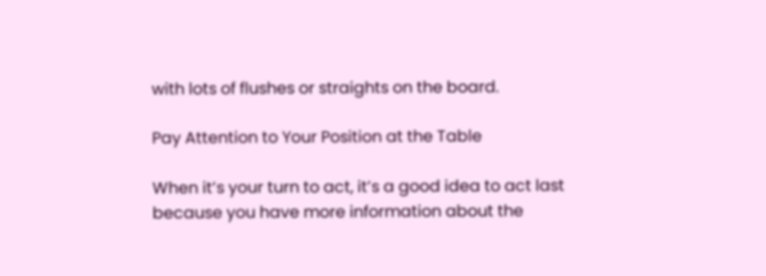with lots of flushes or straights on the board.

Pay Attention to Your Position at the Table

When it’s your turn to act, it’s a good idea to act last because you have more information about the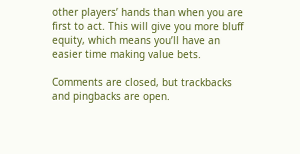other players’ hands than when you are first to act. This will give you more bluff equity, which means you’ll have an easier time making value bets.

Comments are closed, but trackbacks and pingbacks are open.